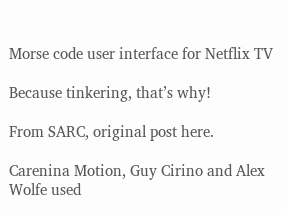Morse code user interface for Netflix TV

Because tinkering, that’s why!

From SARC, original post here.

Carenina Motion, Guy Cirino and Alex Wolfe used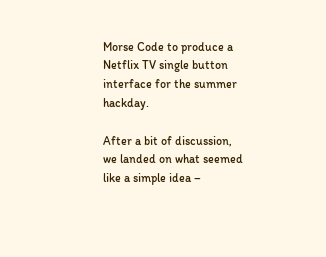Morse Code to produce a Netflix TV single button interface for the summer hackday.

After a bit of discussion, we landed on what seemed like a simple idea –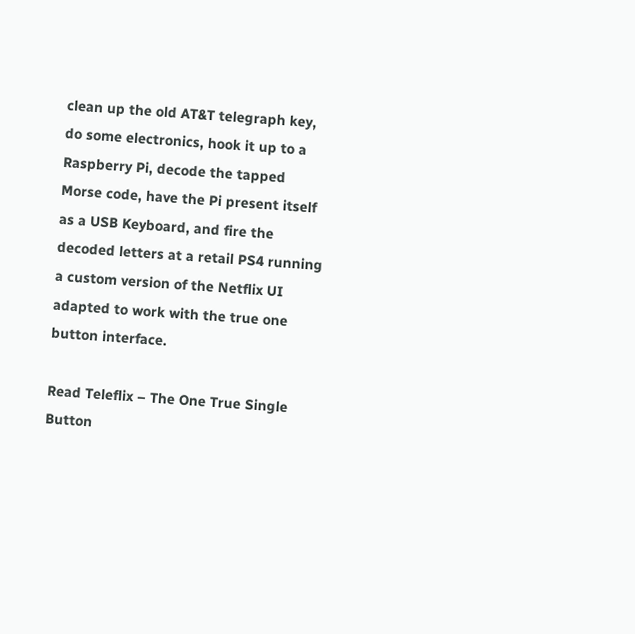clean up the old AT&T telegraph key, do some electronics, hook it up to a Raspberry Pi, decode the tapped Morse code, have the Pi present itself as a USB Keyboard, and fire the decoded letters at a retail PS4 running a custom version of the Netflix UI adapted to work with the true one button interface.

Read Teleflix – The One True Single Button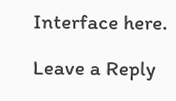Interface here.

Leave a Reply